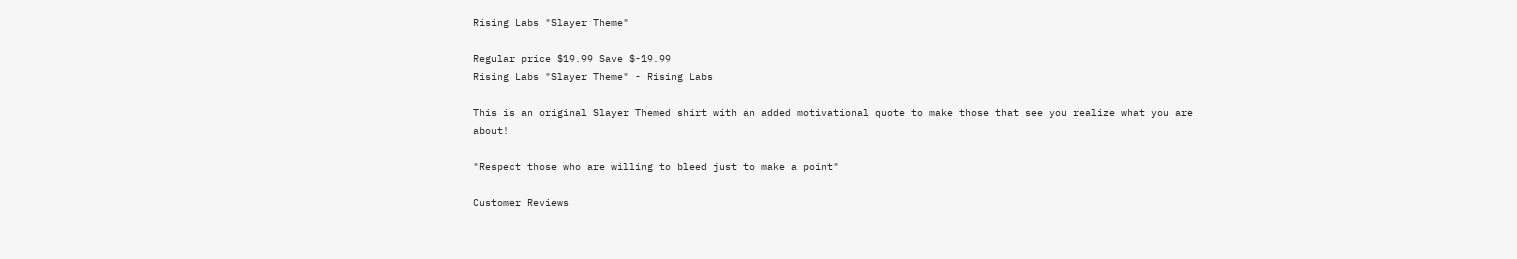Rising Labs "Slayer Theme"

Regular price $19.99 Save $-19.99
Rising Labs "Slayer Theme" - Rising Labs

This is an original Slayer Themed shirt with an added motivational quote to make those that see you realize what you are about!

"Respect those who are willing to bleed just to make a point"

Customer Reviews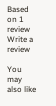Based on 1 review Write a review

You may also like